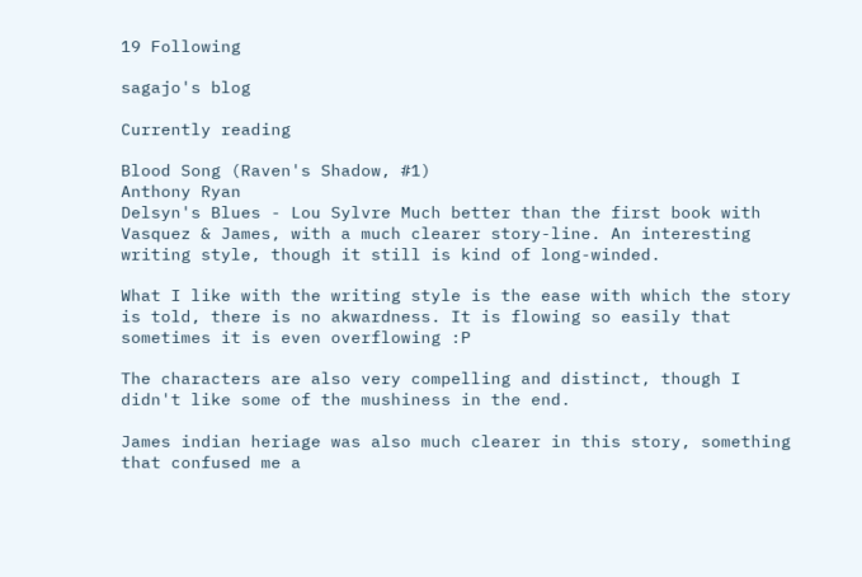19 Following

sagajo's blog

Currently reading

Blood Song (Raven's Shadow, #1)
Anthony Ryan
Delsyn's Blues - Lou Sylvre Much better than the first book with Vasquez & James, with a much clearer story-line. An interesting writing style, though it still is kind of long-winded.

What I like with the writing style is the ease with which the story is told, there is no akwardness. It is flowing so easily that sometimes it is even overflowing :P

The characters are also very compelling and distinct, though I didn't like some of the mushiness in the end.

James indian heriage was also much clearer in this story, something that confused me a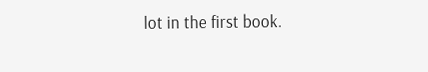lot in the first book.